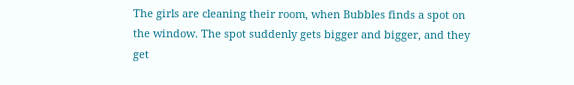The girls are cleaning their room, when Bubbles finds a spot on the window. The spot suddenly gets bigger and bigger, and they get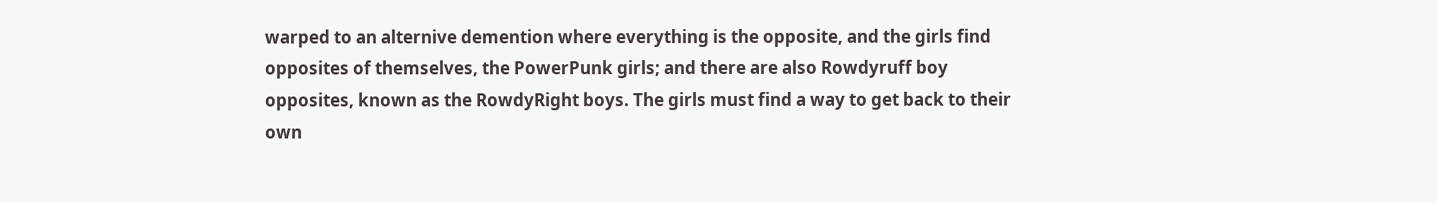warped to an alternive demention where everything is the opposite, and the girls find opposites of themselves, the PowerPunk girls; and there are also Rowdyruff boy opposites, known as the RowdyRight boys. The girls must find a way to get back to their own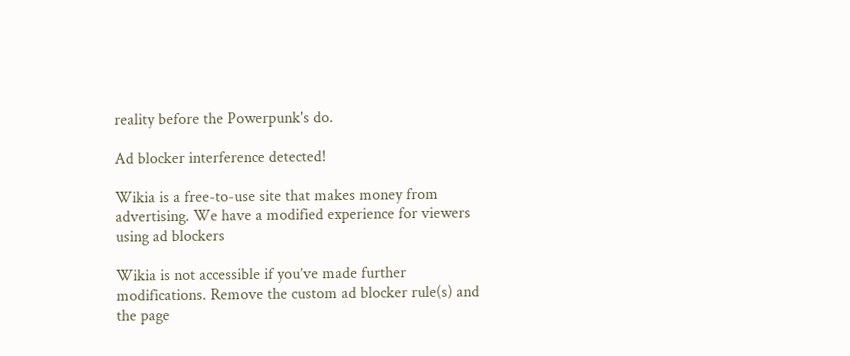reality before the Powerpunk's do.

Ad blocker interference detected!

Wikia is a free-to-use site that makes money from advertising. We have a modified experience for viewers using ad blockers

Wikia is not accessible if you’ve made further modifications. Remove the custom ad blocker rule(s) and the page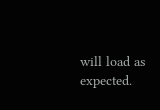will load as expected.